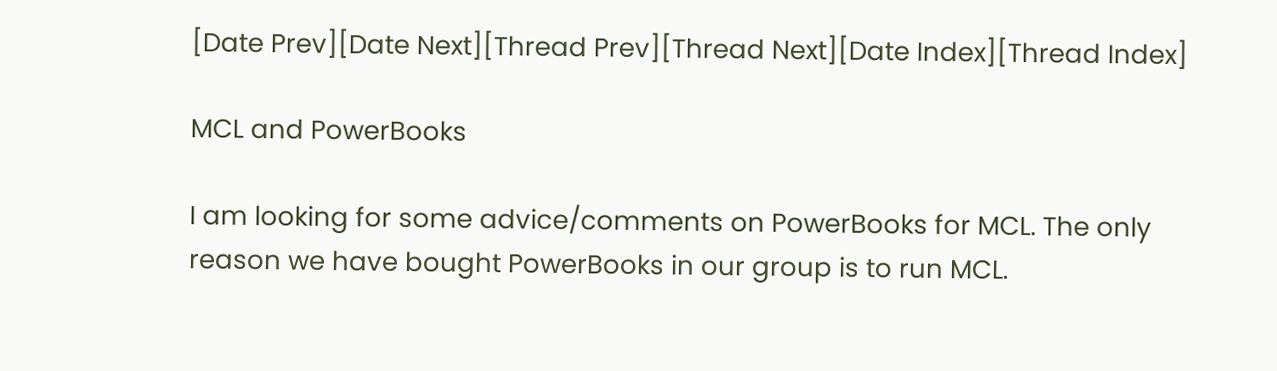[Date Prev][Date Next][Thread Prev][Thread Next][Date Index][Thread Index]

MCL and PowerBooks

I am looking for some advice/comments on PowerBooks for MCL. The only
reason we have bought PowerBooks in our group is to run MCL.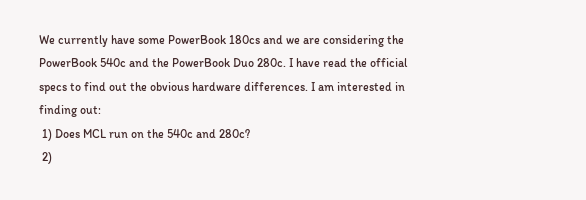We currently have some PowerBook 180cs and we are considering the
PowerBook 540c and the PowerBook Duo 280c. I have read the official
specs to find out the obvious hardware differences. I am interested in
finding out:
 1) Does MCL run on the 540c and 280c?
 2)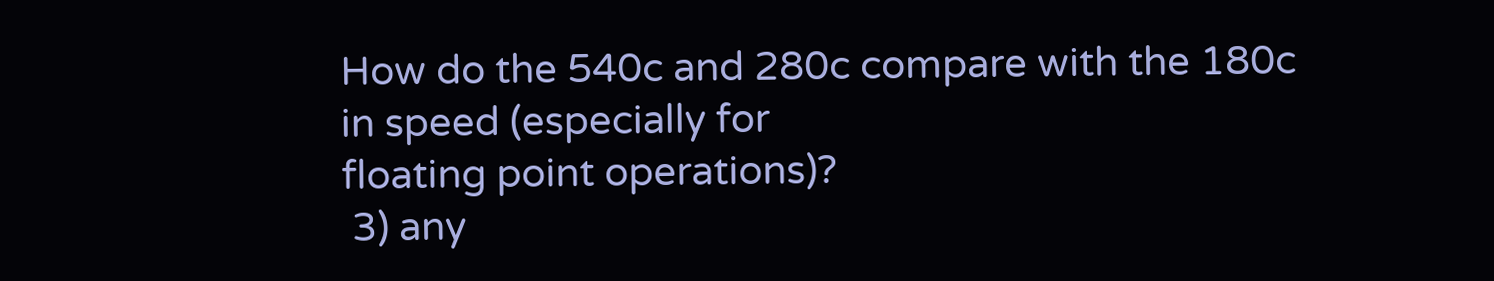How do the 540c and 280c compare with the 180c in speed (especially for
floating point operations)?
 3) any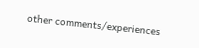other comments/experiences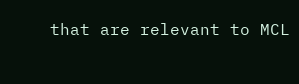that are relevant to MCL